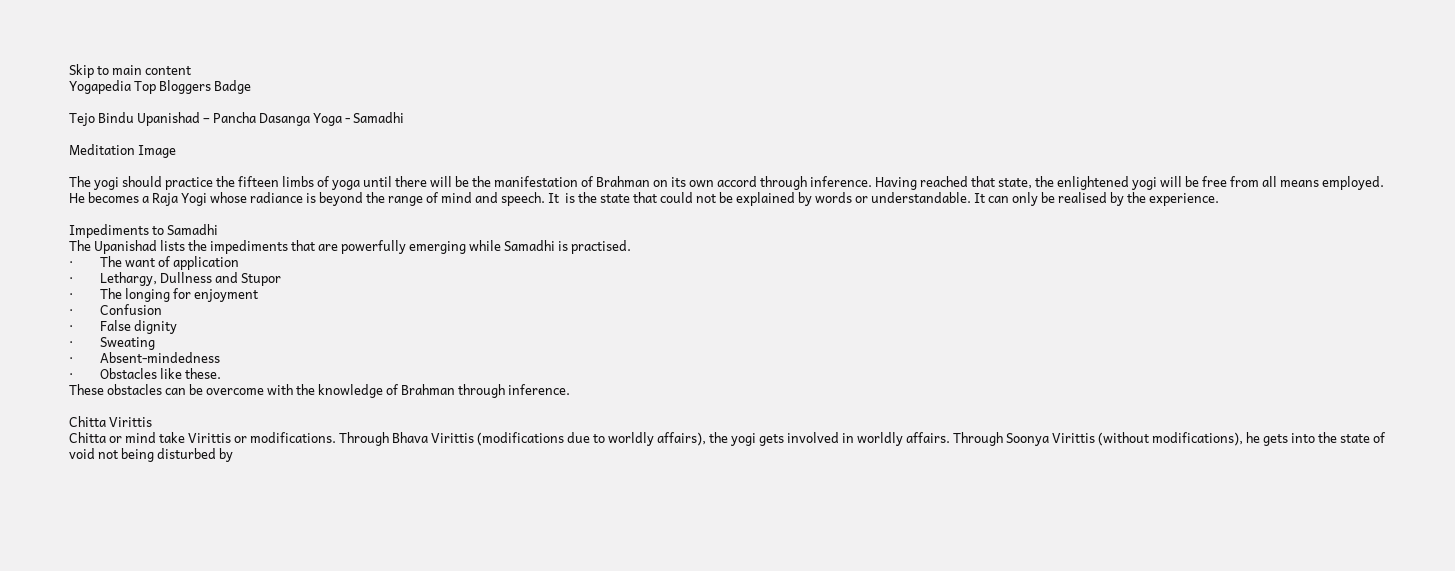Skip to main content
Yogapedia Top Bloggers Badge

Tejo Bindu Upanishad – Pancha Dasanga Yoga - Samadhi

Meditation Image

The yogi should practice the fifteen limbs of yoga until there will be the manifestation of Brahman on its own accord through inference. Having reached that state, the enlightened yogi will be free from all means employed. He becomes a Raja Yogi whose radiance is beyond the range of mind and speech. It  is the state that could not be explained by words or understandable. It can only be realised by the experience.

Impediments to Samadhi
The Upanishad lists the impediments that are powerfully emerging while Samadhi is practised.
·         The want of application
·         Lethargy, Dullness and Stupor
·         The longing for enjoyment
·         Confusion
·         False dignity
·         Sweating
·         Absent-mindedness
·         Obstacles like these.
These obstacles can be overcome with the knowledge of Brahman through inference.

Chitta Virittis
Chitta or mind take Virittis or modifications. Through Bhava Virittis (modifications due to worldly affairs), the yogi gets involved in worldly affairs. Through Soonya Virittis (without modifications), he gets into the state of void not being disturbed by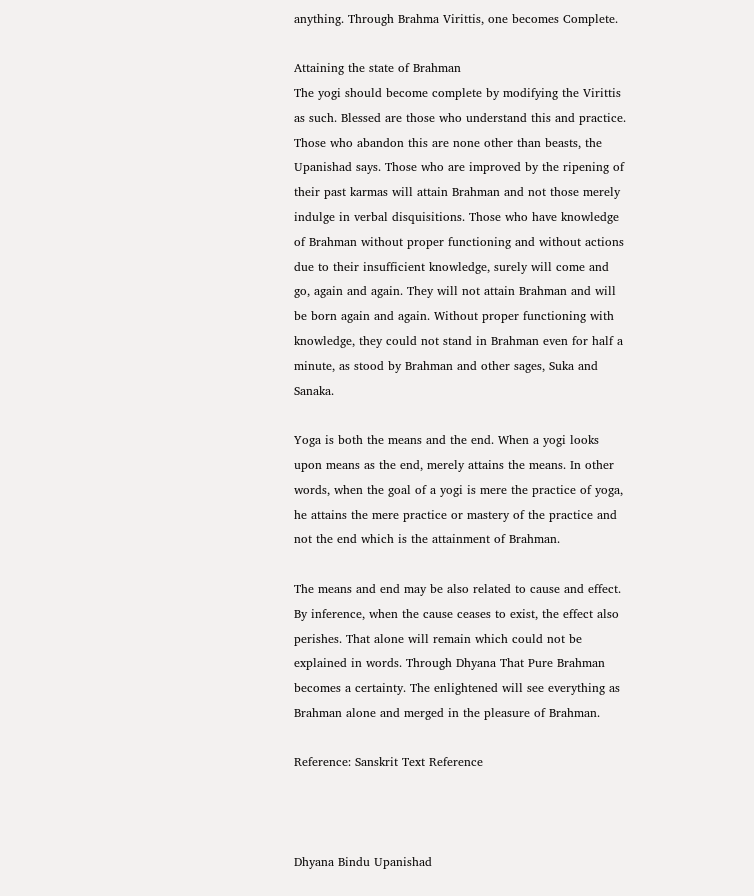anything. Through Brahma Virittis, one becomes Complete.

Attaining the state of Brahman
The yogi should become complete by modifying the Virittis as such. Blessed are those who understand this and practice. Those who abandon this are none other than beasts, the Upanishad says. Those who are improved by the ripening of their past karmas will attain Brahman and not those merely indulge in verbal disquisitions. Those who have knowledge of Brahman without proper functioning and without actions due to their insufficient knowledge, surely will come and go, again and again. They will not attain Brahman and will be born again and again. Without proper functioning with knowledge, they could not stand in Brahman even for half a minute, as stood by Brahman and other sages, Suka and Sanaka.

Yoga is both the means and the end. When a yogi looks upon means as the end, merely attains the means. In other words, when the goal of a yogi is mere the practice of yoga, he attains the mere practice or mastery of the practice and not the end which is the attainment of Brahman.

The means and end may be also related to cause and effect. By inference, when the cause ceases to exist, the effect also perishes. That alone will remain which could not be explained in words. Through Dhyana That Pure Brahman becomes a certainty. The enlightened will see everything as Brahman alone and merged in the pleasure of Brahman.

Reference: Sanskrit Text Reference



Dhyana Bindu Upanishad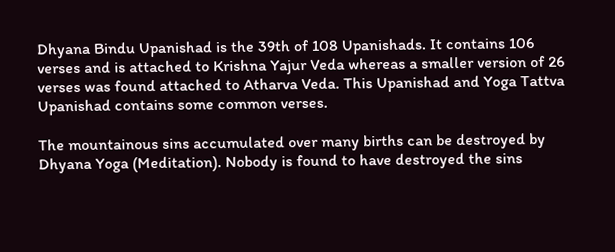Dhyana Bindu Upanishad is the 39th of 108 Upanishads. It contains 106 verses and is attached to Krishna Yajur Veda whereas a smaller version of 26 verses was found attached to Atharva Veda. This Upanishad and Yoga Tattva Upanishad contains some common verses.

The mountainous sins accumulated over many births can be destroyed by Dhyana Yoga (Meditation). Nobody is found to have destroyed the sins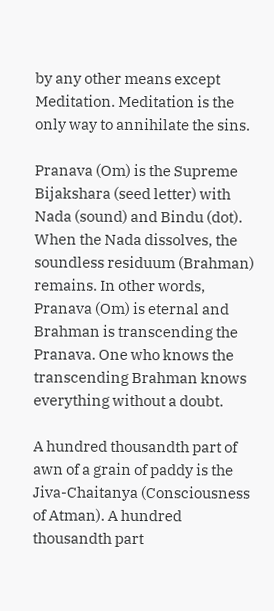by any other means except Meditation. Meditation is the only way to annihilate the sins.

Pranava (Om) is the Supreme Bijakshara (seed letter) with Nada (sound) and Bindu (dot). When the Nada dissolves, the soundless residuum (Brahman) remains. In other words, Pranava (Om) is eternal and Brahman is transcending the Pranava. One who knows the transcending Brahman knows everything without a doubt.

A hundred thousandth part of awn of a grain of paddy is the Jiva-Chaitanya (Consciousness of Atman). A hundred thousandth part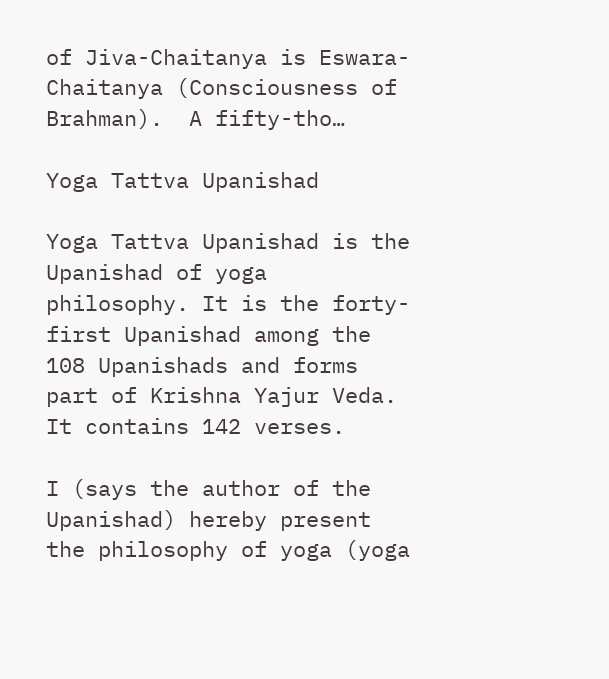of Jiva-Chaitanya is Eswara-Chaitanya (Consciousness of Brahman).  A fifty-tho…

Yoga Tattva Upanishad

Yoga Tattva Upanishad is the Upanishad of yoga philosophy. It is the forty-first Upanishad among the 108 Upanishads and forms part of Krishna Yajur Veda. It contains 142 verses.

I (says the author of the Upanishad) hereby present the philosophy of yoga (yoga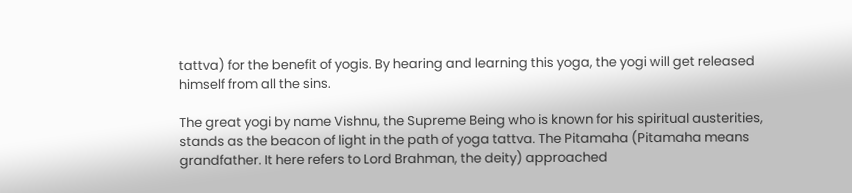tattva) for the benefit of yogis. By hearing and learning this yoga, the yogi will get released himself from all the sins.

The great yogi by name Vishnu, the Supreme Being who is known for his spiritual austerities, stands as the beacon of light in the path of yoga tattva. The Pitamaha (Pitamaha means grandfather. It here refers to Lord Brahman, the deity) approached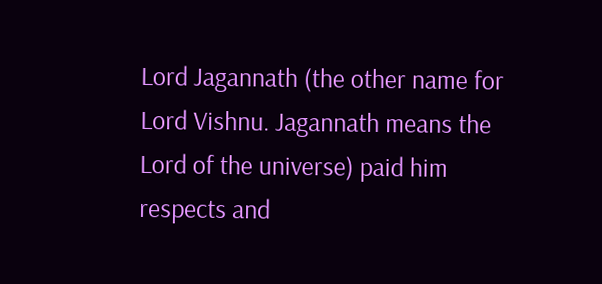Lord Jagannath (the other name for Lord Vishnu. Jagannath means the Lord of the universe) paid him respects and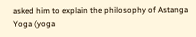asked him to explain the philosophy of Astanga Yoga (yoga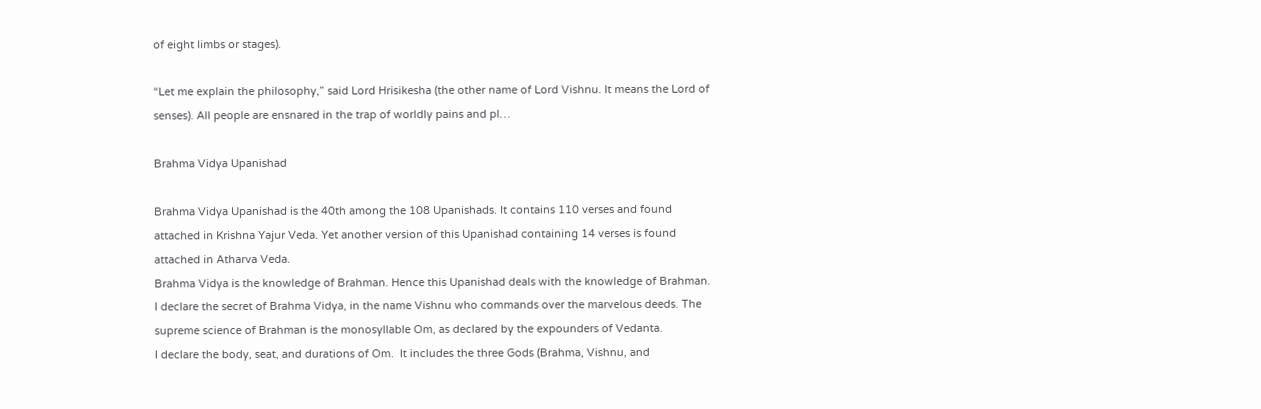of eight limbs or stages).

“Let me explain the philosophy,” said Lord Hrisikesha (the other name of Lord Vishnu. It means the Lord of senses). All people are ensnared in the trap of worldly pains and pl…

Brahma Vidya Upanishad

Brahma Vidya Upanishad is the 40th among the 108 Upanishads. It contains 110 verses and found attached in Krishna Yajur Veda. Yet another version of this Upanishad containing 14 verses is found attached in Atharva Veda.
Brahma Vidya is the knowledge of Brahman. Hence this Upanishad deals with the knowledge of Brahman.
I declare the secret of Brahma Vidya, in the name Vishnu who commands over the marvelous deeds. The supreme science of Brahman is the monosyllable Om, as declared by the expounders of Vedanta.
I declare the body, seat, and durations of Om.  It includes the three Gods (Brahma, Vishnu, and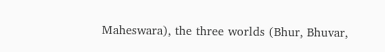Maheswara), the three worlds (Bhur, Bhuvar,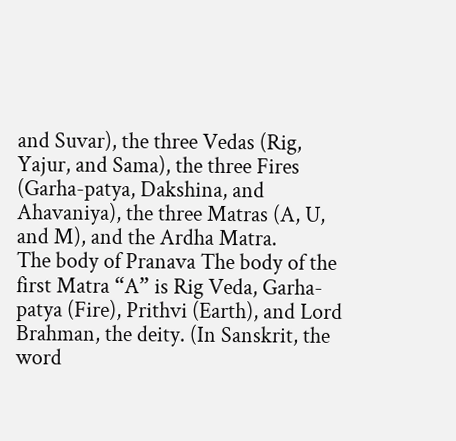and Suvar), the three Vedas (Rig, Yajur, and Sama), the three Fires (Garha-patya, Dakshina, and Ahavaniya), the three Matras (A, U, and M), and the Ardha Matra.
The body of Pranava The body of the first Matra “A” is Rig Veda, Garha-patya (Fire), Prithvi (Earth), and Lord Brahman, the deity. (In Sanskrit, the word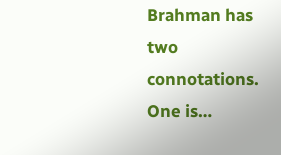Brahman has two connotations. One is…